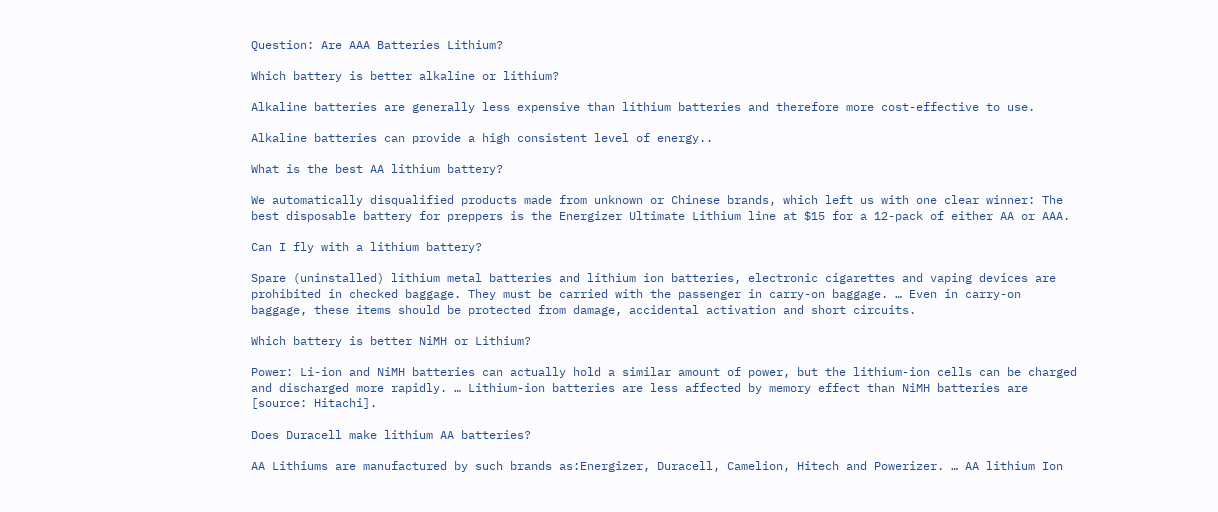Question: Are AAA Batteries Lithium?

Which battery is better alkaline or lithium?

Alkaline batteries are generally less expensive than lithium batteries and therefore more cost-effective to use.

Alkaline batteries can provide a high consistent level of energy..

What is the best AA lithium battery?

We automatically disqualified products made from unknown or Chinese brands, which left us with one clear winner: The best disposable battery for preppers is the Energizer Ultimate Lithium line at $15 for a 12-pack of either AA or AAA.

Can I fly with a lithium battery?

Spare (uninstalled) lithium metal batteries and lithium ion batteries, electronic cigarettes and vaping devices are prohibited in checked baggage. They must be carried with the passenger in carry-on baggage. … Even in carry-on baggage, these items should be protected from damage, accidental activation and short circuits.

Which battery is better NiMH or Lithium?

Power: Li-ion and NiMH batteries can actually hold a similar amount of power, but the lithium-ion cells can be charged and discharged more rapidly. … Lithium-ion batteries are less affected by memory effect than NiMH batteries are [source: Hitachi].

Does Duracell make lithium AA batteries?

AA Lithiums are manufactured by such brands as:Energizer, Duracell, Camelion, Hitech and Powerizer. … AA lithium Ion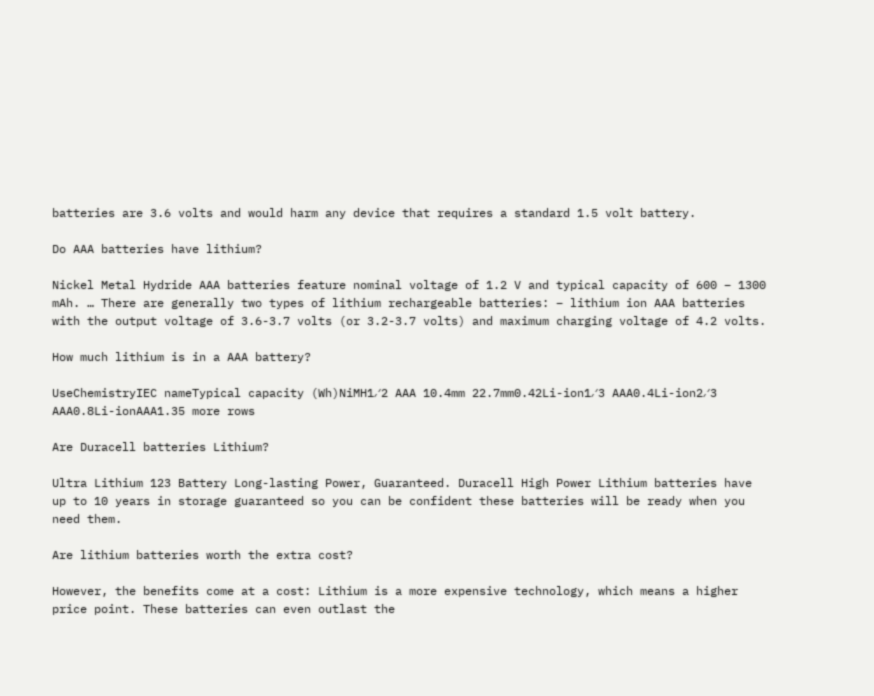batteries are 3.6 volts and would harm any device that requires a standard 1.5 volt battery.

Do AAA batteries have lithium?

Nickel Metal Hydride AAA batteries feature nominal voltage of 1.2 V and typical capacity of 600 – 1300 mAh. … There are generally two types of lithium rechargeable batteries: – lithium ion AAA batteries with the output voltage of 3.6-3.7 volts (or 3.2-3.7 volts) and maximum charging voltage of 4.2 volts.

How much lithium is in a AAA battery?

UseChemistryIEC nameTypical capacity (Wh)NiMH1⁄2 AAA 10.4mm 22.7mm0.42Li-ion1⁄3 AAA0.4Li-ion2⁄3 AAA0.8Li-ionAAA1.35 more rows

Are Duracell batteries Lithium?

Ultra Lithium 123 Battery Long-lasting Power, Guaranteed. Duracell High Power Lithium batteries have up to 10 years in storage guaranteed so you can be confident these batteries will be ready when you need them.

Are lithium batteries worth the extra cost?

However, the benefits come at a cost: Lithium is a more expensive technology, which means a higher price point. These batteries can even outlast the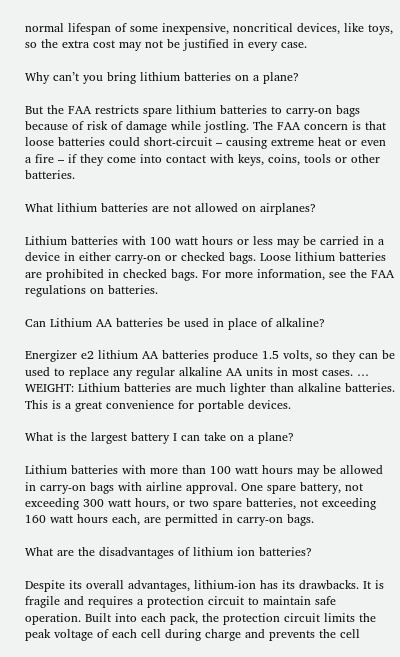normal lifespan of some inexpensive, noncritical devices, like toys, so the extra cost may not be justified in every case.

Why can’t you bring lithium batteries on a plane?

But the FAA restricts spare lithium batteries to carry-on bags because of risk of damage while jostling. The FAA concern is that loose batteries could short-circuit – causing extreme heat or even a fire – if they come into contact with keys, coins, tools or other batteries.

What lithium batteries are not allowed on airplanes?

Lithium batteries with 100 watt hours or less may be carried in a device in either carry-on or checked bags. Loose lithium batteries are prohibited in checked bags. For more information, see the FAA regulations on batteries.

Can Lithium AA batteries be used in place of alkaline?

Energizer e2 lithium AA batteries produce 1.5 volts, so they can be used to replace any regular alkaline AA units in most cases. … WEIGHT: Lithium batteries are much lighter than alkaline batteries. This is a great convenience for portable devices.

What is the largest battery I can take on a plane?

Lithium batteries with more than 100 watt hours may be allowed in carry-on bags with airline approval. One spare battery, not exceeding 300 watt hours, or two spare batteries, not exceeding 160 watt hours each, are permitted in carry-on bags.

What are the disadvantages of lithium ion batteries?

Despite its overall advantages, lithium-ion has its drawbacks. It is fragile and requires a protection circuit to maintain safe operation. Built into each pack, the protection circuit limits the peak voltage of each cell during charge and prevents the cell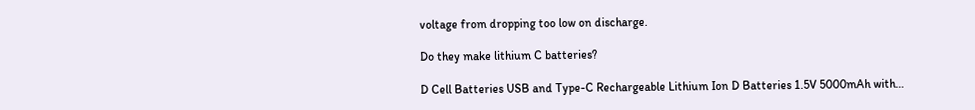voltage from dropping too low on discharge.

Do they make lithium C batteries?

D Cell Batteries USB and Type-C Rechargeable Lithium Ion D Batteries 1.5V 5000mAh with…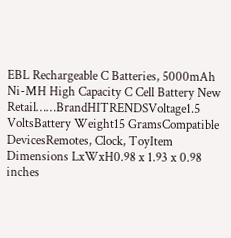EBL Rechargeable C Batteries, 5000mAh Ni-MH High Capacity C Cell Battery New Retail……BrandHITRENDSVoltage1.5 VoltsBattery Weight15 GramsCompatible DevicesRemotes, Clock, ToyItem Dimensions LxWxH0.98 x 1.93 x 0.98 inches